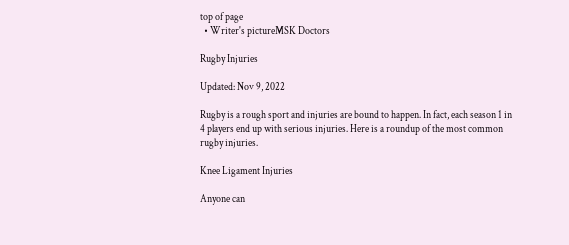top of page
  • Writer's pictureMSK Doctors

Rugby Injuries

Updated: Nov 9, 2022

Rugby is a rough sport and injuries are bound to happen. In fact, each season 1 in 4 players end up with serious injuries. Here is a roundup of the most common rugby injuries.

Knee Ligament Injuries

Anyone can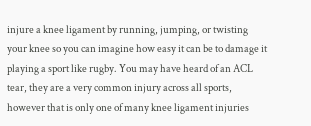injure a knee ligament by running, jumping, or twisting your knee so you can imagine how easy it can be to damage it playing a sport like rugby. You may have heard of an ACL tear, they are a very common injury across all sports, however that is only one of many knee ligament injuries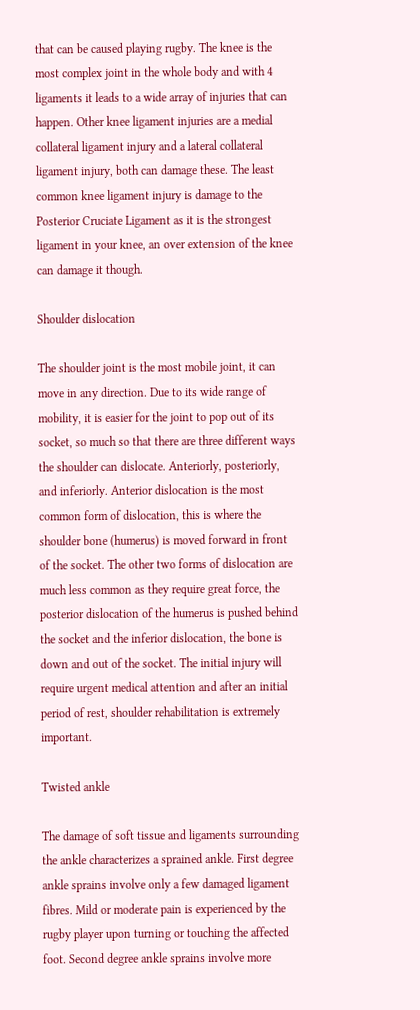that can be caused playing rugby. The knee is the most complex joint in the whole body and with 4 ligaments it leads to a wide array of injuries that can happen. Other knee ligament injuries are a medial collateral ligament injury and a lateral collateral ligament injury, both can damage these. The least common knee ligament injury is damage to the Posterior Cruciate Ligament as it is the strongest ligament in your knee, an over extension of the knee can damage it though.

Shoulder dislocation

The shoulder joint is the most mobile joint, it can move in any direction. Due to its wide range of mobility, it is easier for the joint to pop out of its socket, so much so that there are three different ways the shoulder can dislocate. Anteriorly, posteriorly, and inferiorly. Anterior dislocation is the most common form of dislocation, this is where the shoulder bone (humerus) is moved forward in front of the socket. The other two forms of dislocation are much less common as they require great force, the posterior dislocation of the humerus is pushed behind the socket and the inferior dislocation, the bone is down and out of the socket. The initial injury will require urgent medical attention and after an initial period of rest, shoulder rehabilitation is extremely important.

Twisted ankle

The damage of soft tissue and ligaments surrounding the ankle characterizes a sprained ankle. First degree ankle sprains involve only a few damaged ligament fibres. Mild or moderate pain is experienced by the rugby player upon turning or touching the affected foot. Second degree ankle sprains involve more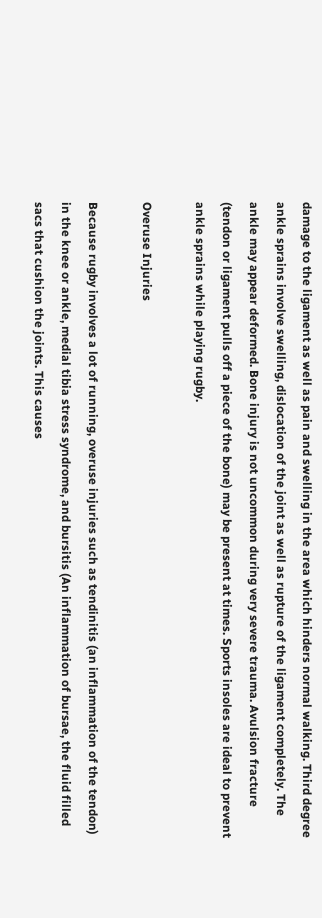damage to the ligament as well as pain and swelling in the area which hinders normal walking. Third degree ankle sprains involve swelling, dislocation of the joint as well as rupture of the ligament completely. The ankle may appear deformed. Bone injury is not uncommon during very severe trauma. Avulsion fracture (tendon or ligament pulls off a piece of the bone) may be present at times. Sports insoles are ideal to prevent ankle sprains while playing rugby.

Overuse Injuries

Because rugby involves a lot of running, overuse injuries such as tendinitis (an inflammation of the tendon) in the knee or ankle, medial tibia stress syndrome, and bursitis (An inflammation of bursae, the fluid filled sacs that cushion the joints. This causes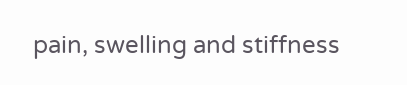pain, swelling and stiffness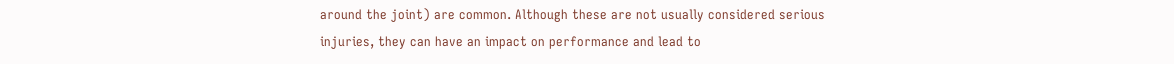around the joint) are common. Although these are not usually considered serious injuries, they can have an impact on performance and lead to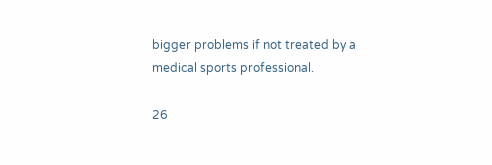bigger problems if not treated by a medical sports professional.

26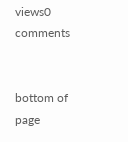views0 comments


bottom of page